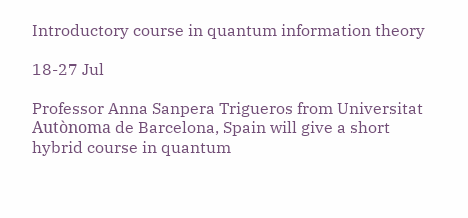Introductory course in quantum information theory

18-27 Jul

Professor Anna Sanpera Trigueros from Universitat Autònoma de Barcelona, Spain will give a short hybrid course in quantum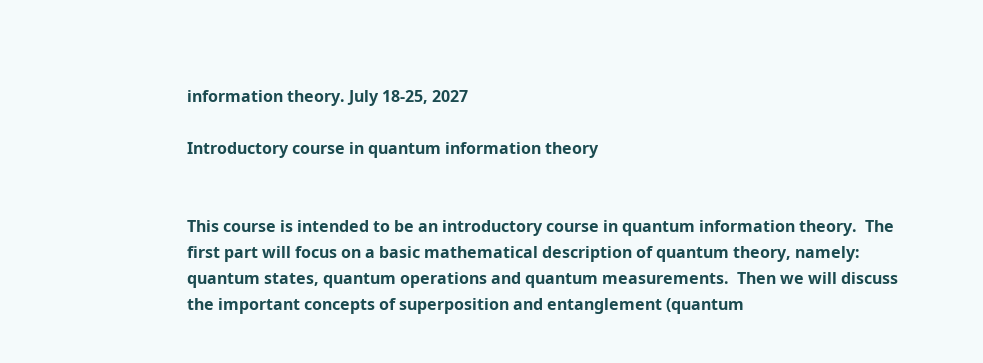information theory. July 18-25, 2027

Introductory course in quantum information theory


This course is intended to be an introductory course in quantum information theory.  The first part will focus on a basic mathematical description of quantum theory, namely: quantum states, quantum operations and quantum measurements.  Then we will discuss the important concepts of superposition and entanglement (quantum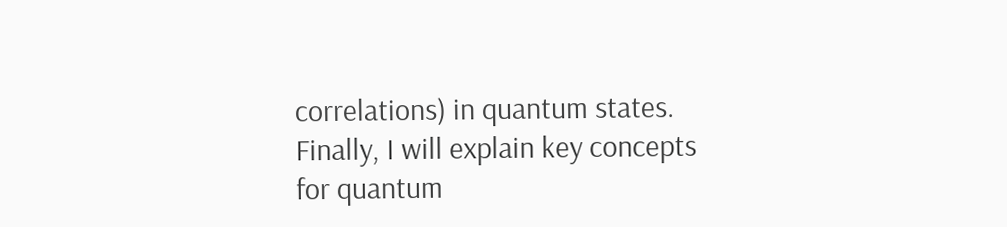correlations) in quantum states. Finally, I will explain key concepts for quantum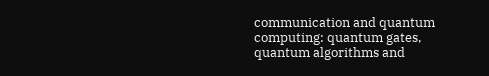communication and quantum computing: quantum gates, quantum algorithms and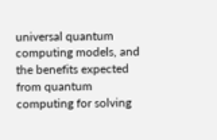universal quantum computing models, and the benefits expected from quantum computing for solving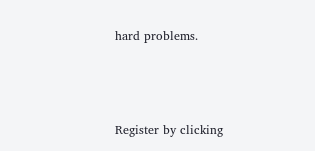hard problems.



Register by clicking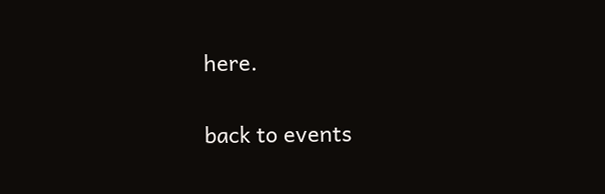here.


back to events